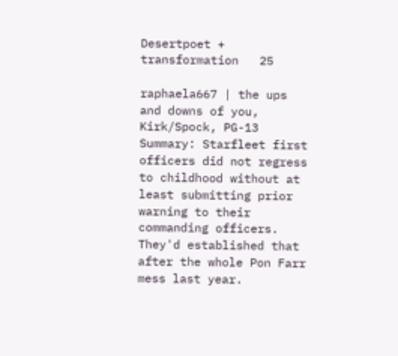Desertpoet + transformation   25

raphaela667 | the ups and downs of you, Kirk/Spock, PG-13
Summary: Starfleet first officers did not regress to childhood without at least submitting prior warning to their commanding officers. They'd established that after the whole Pon Farr mess last year.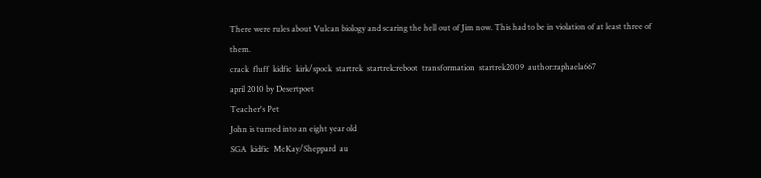There were rules about Vulcan biology and scaring the hell out of Jim now. This had to be in violation of at least three of them.
crack  fluff  kidfic  kirk/spock  startrek  startrek:reboot  transformation  startrek2009  author:raphaela667
april 2010 by Desertpoet
Teacher's Pet
John is turned into an eight year old
SGA  kidfic  McKay/Sheppard  au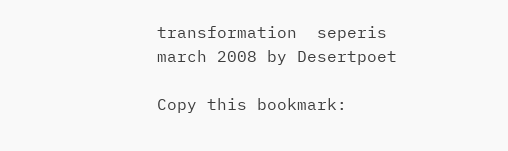transformation  seperis
march 2008 by Desertpoet

Copy this bookmark: